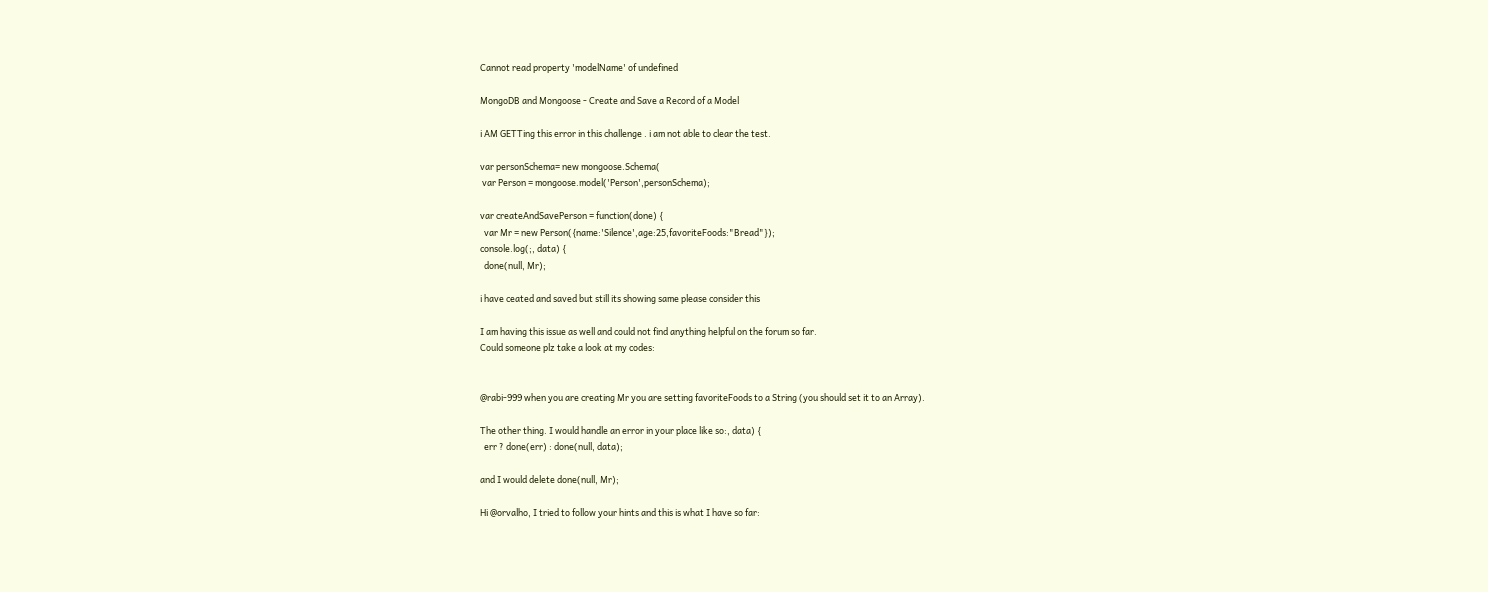Cannot read property 'modelName' of undefined

MongoDB and Mongoose - Create and Save a Record of a Model

i AM GETTing this error in this challenge . i am not able to clear the test.

var personSchema= new mongoose.Schema(
 var Person = mongoose.model('Person',personSchema);

var createAndSavePerson = function(done) {
  var Mr = new Person({name:'Silence',age:25,favoriteFoods:"Bread"});
console.log(;, data) {
  done(null, Mr);

i have ceated and saved but still its showing same please consider this

I am having this issue as well and could not find anything helpful on the forum so far.
Could someone plz take a look at my codes:


@rabi-999 when you are creating Mr you are setting favoriteFoods to a String (you should set it to an Array).

The other thing. I would handle an error in your place like so:, data) {
  err ? done(err) : done(null, data);

and I would delete done(null, Mr);

Hi @orvalho, I tried to follow your hints and this is what I have so far: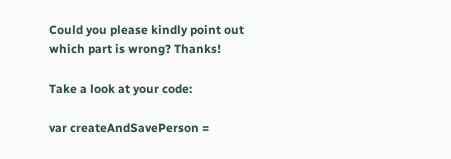Could you please kindly point out which part is wrong? Thanks!

Take a look at your code:

var createAndSavePerson =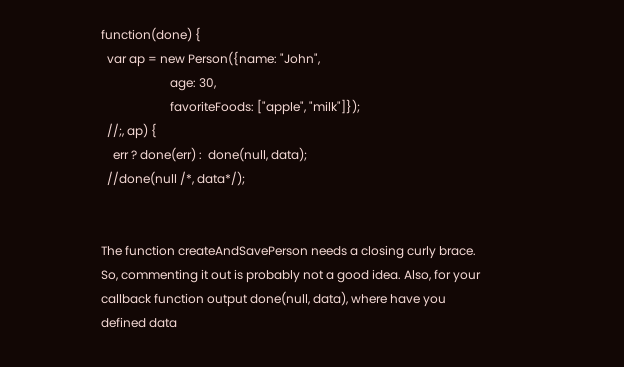function(done) {
  var ap = new Person({name: "John",
                       age: 30,
                       favoriteFoods: ["apple", "milk"]});
  //;, ap) {
    err ? done(err) :  done(null, data);
  //done(null /*, data*/);


The function createAndSavePerson needs a closing curly brace. So, commenting it out is probably not a good idea. Also, for your callback function output done(null, data), where have you defined data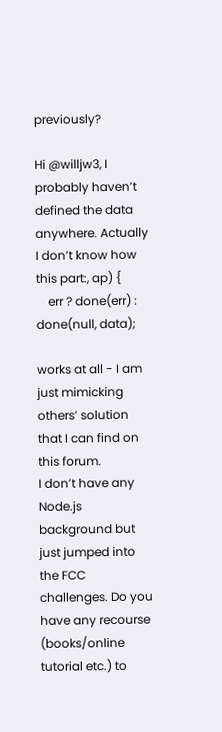previously?

Hi @willjw3, I probably haven’t defined the data anywhere. Actually I don’t know how this part:, ap) {
    err ? done(err) :  done(null, data);

works at all - I am just mimicking others’ solution that I can find on this forum.
I don’t have any Node.js background but just jumped into the FCC challenges. Do you have any recourse (books/online tutorial etc.) to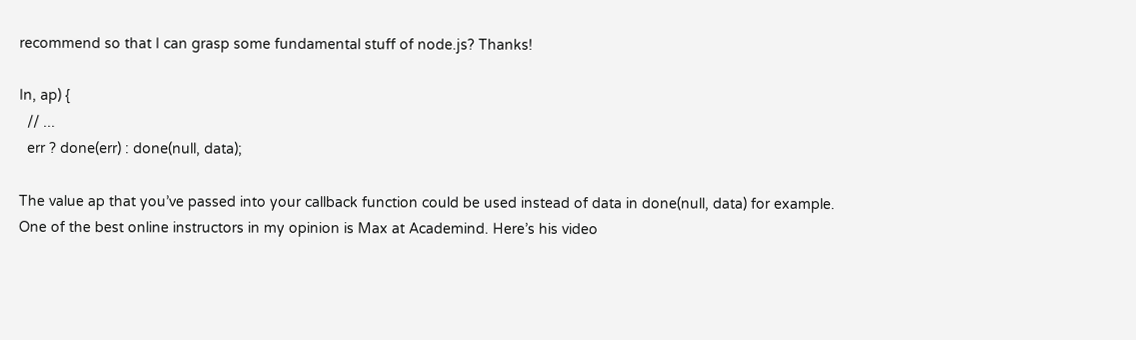recommend so that I can grasp some fundamental stuff of node.js? Thanks!

In, ap) {
  // ...
  err ? done(err) : done(null, data);

The value ap that you’ve passed into your callback function could be used instead of data in done(null, data) for example.
One of the best online instructors in my opinion is Max at Academind. Here’s his video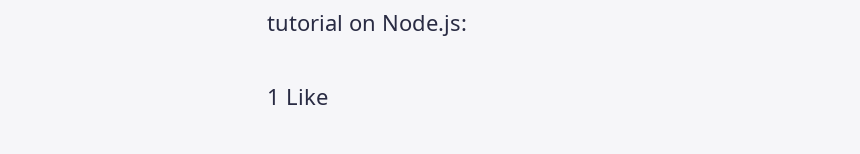tutorial on Node.js:

1 Like